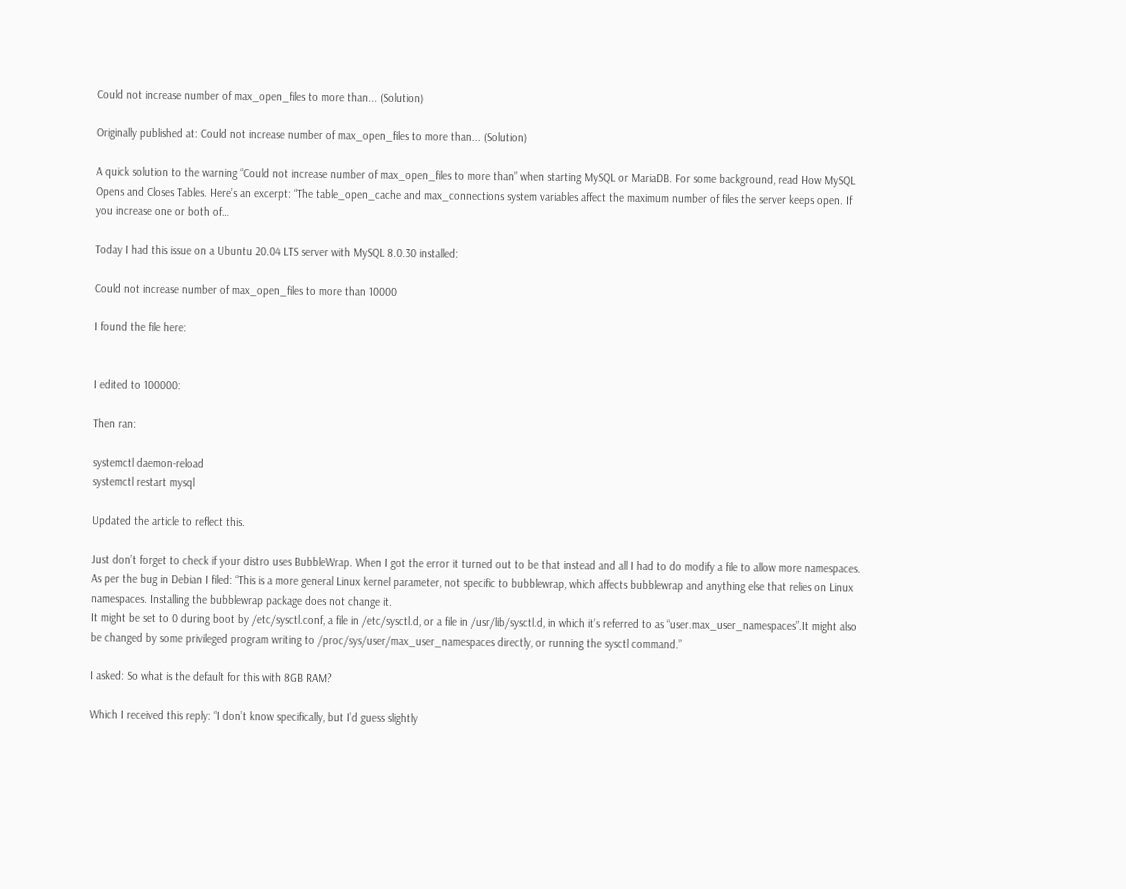Could not increase number of max_open_files to more than... (Solution)

Originally published at: Could not increase number of max_open_files to more than... (Solution)

A quick solution to the warning “Could not increase number of max_open_files to more than” when starting MySQL or MariaDB. For some background, read How MySQL Opens and Closes Tables. Here’s an excerpt: “The table_open_cache and max_connections system variables affect the maximum number of files the server keeps open. If you increase one or both of…

Today I had this issue on a Ubuntu 20.04 LTS server with MySQL 8.0.30 installed:

Could not increase number of max_open_files to more than 10000

I found the file here:


I edited to 100000:

Then ran:

systemctl daemon-reload
systemctl restart mysql

Updated the article to reflect this.

Just don’t forget to check if your distro uses BubbleWrap. When I got the error it turned out to be that instead and all I had to do modify a file to allow more namespaces. As per the bug in Debian I filed: “This is a more general Linux kernel parameter, not specific to bubblewrap, which affects bubblewrap and anything else that relies on Linux namespaces. Installing the bubblewrap package does not change it.
It might be set to 0 during boot by /etc/sysctl.conf, a file in /etc/sysctl.d, or a file in /usr/lib/sysctl.d, in which it’s referred to as “user.max_user_namespaces”.It might also be changed by some privileged program writing to /proc/sys/user/max_user_namespaces directly, or running the sysctl command.”

I asked: So what is the default for this with 8GB RAM?

Which I received this reply: “I don’t know specifically, but I’d guess slightly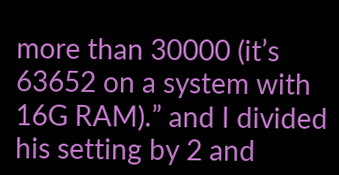more than 30000 (it’s 63652 on a system with 16G RAM).” and I divided his setting by 2 and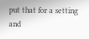put that for a setting and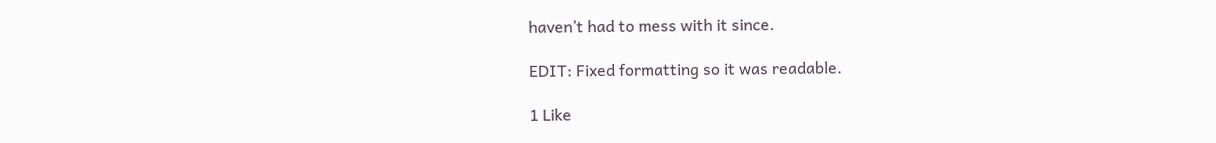haven’t had to mess with it since.

EDIT: Fixed formatting so it was readable.

1 Like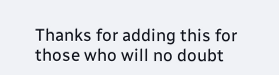Thanks for adding this for those who will no doubt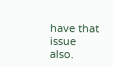have that issue also.